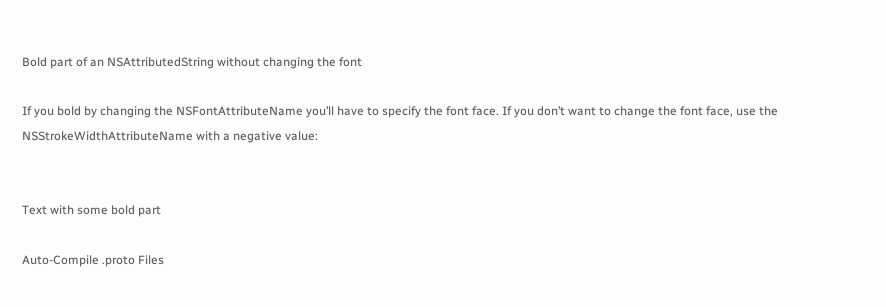Bold part of an NSAttributedString without changing the font

If you bold by changing the NSFontAttributeName you’ll have to specify the font face. If you don’t want to change the font face, use the NSStrokeWidthAttributeName with a negative value:


Text with some bold part

Auto-Compile .proto Files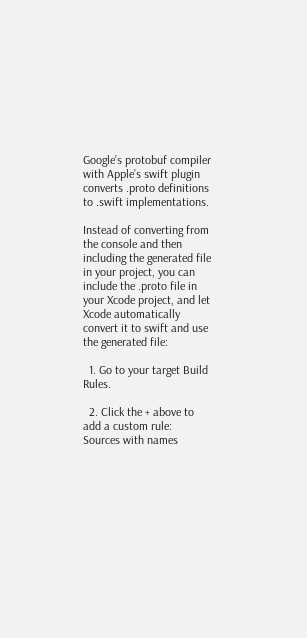Google’s protobuf compiler with Apple’s swift plugin converts .proto definitions to .swift implementations.

Instead of converting from the console and then including the generated file in your project, you can include the .proto file in your Xcode project, and let Xcode automatically convert it to swift and use the generated file:

  1. Go to your target Build Rules.

  2. Click the + above to add a custom rule: Sources with names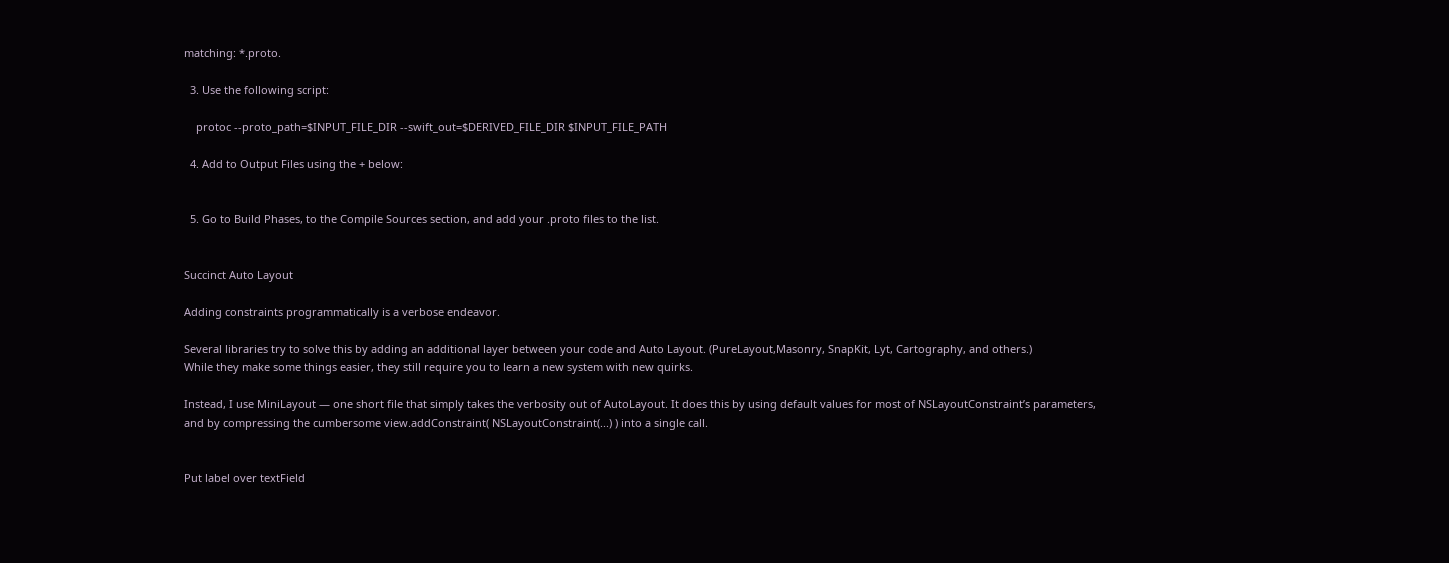matching: *.proto.

  3. Use the following script:

    protoc --proto_path=$INPUT_FILE_DIR --swift_out=$DERIVED_FILE_DIR $INPUT_FILE_PATH

  4. Add to Output Files using the + below:


  5. Go to Build Phases, to the Compile Sources section, and add your .proto files to the list.


Succinct Auto Layout

Adding constraints programmatically is a verbose endeavor.

Several libraries try to solve this by adding an additional layer between your code and Auto Layout. (PureLayout,Masonry, SnapKit, Lyt, Cartography, and others.)
While they make some things easier, they still require you to learn a new system with new quirks.

Instead, I use MiniLayout — one short file that simply takes the verbosity out of AutoLayout. It does this by using default values for most of NSLayoutConstraint’s parameters, and by compressing the cumbersome view.addConstraint( NSLayoutConstraint(...) ) into a single call.


Put label over textField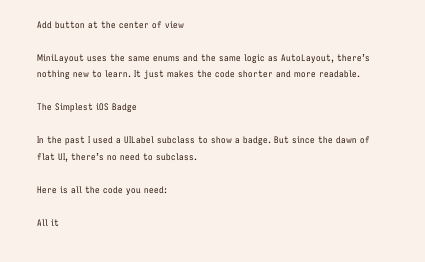Add button at the center of view

MiniLayout uses the same enums and the same logic as AutoLayout, there’s nothing new to learn. It just makes the code shorter and more readable.

The Simplest iOS Badge

In the past I used a UILabel subclass to show a badge. But since the dawn of flat UI, there’s no need to subclass.

Here is all the code you need:

All it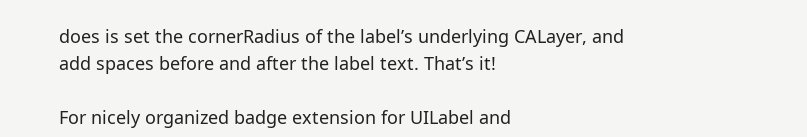does is set the cornerRadius of the label’s underlying CALayer, and add spaces before and after the label text. That’s it!

For nicely organized badge extension for UILabel and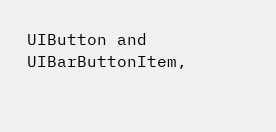UIButton and UIBarButtonItem,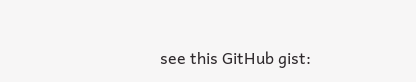see this GitHub gist: